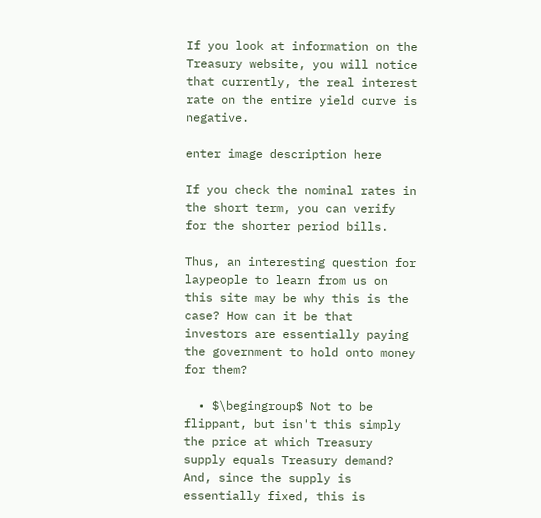If you look at information on the Treasury website, you will notice that currently, the real interest rate on the entire yield curve is negative.

enter image description here

If you check the nominal rates in the short term, you can verify for the shorter period bills.

Thus, an interesting question for laypeople to learn from us on this site may be why this is the case? How can it be that investors are essentially paying the government to hold onto money for them?

  • $\begingroup$ Not to be flippant, but isn't this simply the price at which Treasury supply equals Treasury demand? And, since the supply is essentially fixed, this is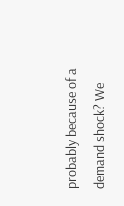probably because of a demand shock? We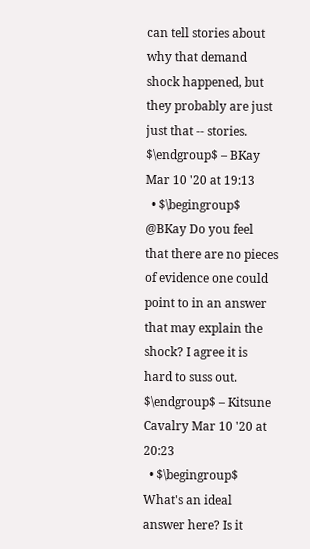can tell stories about why that demand shock happened, but they probably are just just that -- stories. $\endgroup$ – BKay Mar 10 '20 at 19:13
  • $\begingroup$ @BKay Do you feel that there are no pieces of evidence one could point to in an answer that may explain the shock? I agree it is hard to suss out. $\endgroup$ – Kitsune Cavalry Mar 10 '20 at 20:23
  • $\begingroup$ What's an ideal answer here? Is it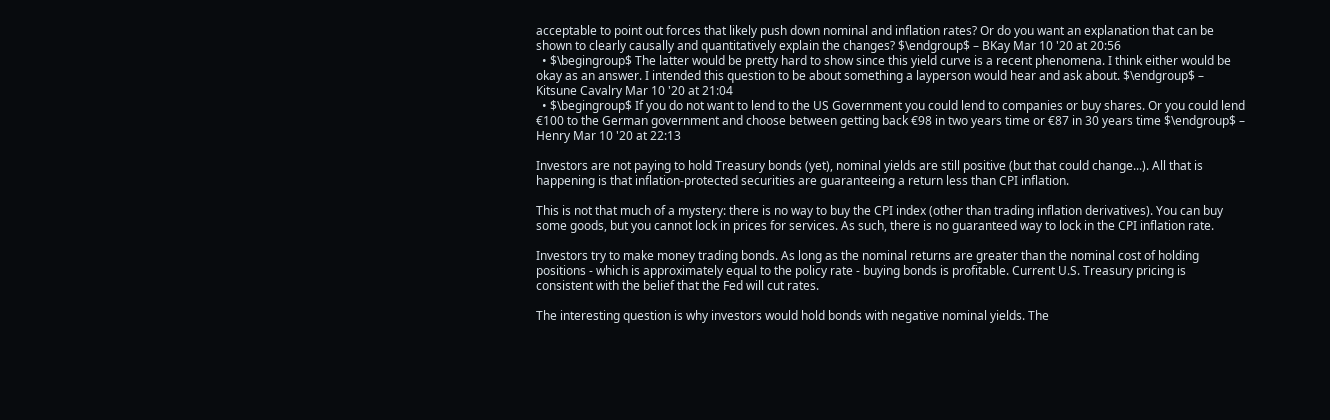acceptable to point out forces that likely push down nominal and inflation rates? Or do you want an explanation that can be shown to clearly causally and quantitatively explain the changes? $\endgroup$ – BKay Mar 10 '20 at 20:56
  • $\begingroup$ The latter would be pretty hard to show since this yield curve is a recent phenomena. I think either would be okay as an answer. I intended this question to be about something a layperson would hear and ask about. $\endgroup$ – Kitsune Cavalry Mar 10 '20 at 21:04
  • $\begingroup$ If you do not want to lend to the US Government you could lend to companies or buy shares. Or you could lend €100 to the German government and choose between getting back €98 in two years time or €87 in 30 years time $\endgroup$ – Henry Mar 10 '20 at 22:13

Investors are not paying to hold Treasury bonds (yet), nominal yields are still positive (but that could change...). All that is happening is that inflation-protected securities are guaranteeing a return less than CPI inflation.

This is not that much of a mystery: there is no way to buy the CPI index (other than trading inflation derivatives). You can buy some goods, but you cannot lock in prices for services. As such, there is no guaranteed way to lock in the CPI inflation rate.

Investors try to make money trading bonds. As long as the nominal returns are greater than the nominal cost of holding positions - which is approximately equal to the policy rate - buying bonds is profitable. Current U.S. Treasury pricing is consistent with the belief that the Fed will cut rates.

The interesting question is why investors would hold bonds with negative nominal yields. The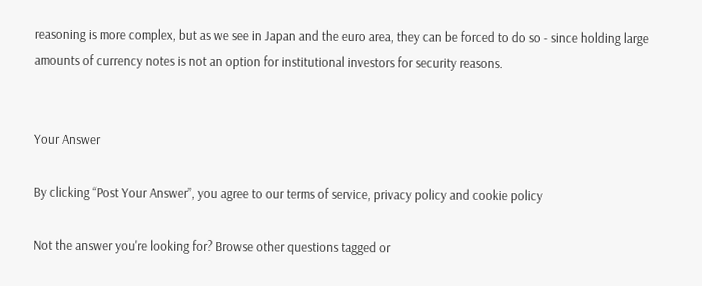reasoning is more complex, but as we see in Japan and the euro area, they can be forced to do so - since holding large amounts of currency notes is not an option for institutional investors for security reasons.


Your Answer

By clicking “Post Your Answer”, you agree to our terms of service, privacy policy and cookie policy

Not the answer you're looking for? Browse other questions tagged or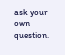ask your own question.